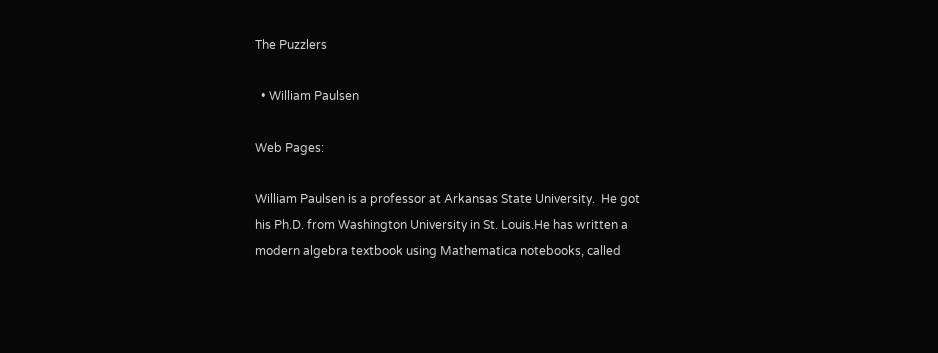The Puzzlers

  • William Paulsen

Web Pages:

William Paulsen is a professor at Arkansas State University.  He got his Ph.D. from Washington University in St. Louis.He has written a modern algebra textbook using Mathematica notebooks, called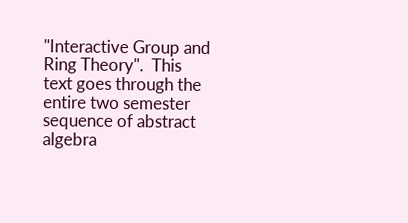"Interactive Group and Ring Theory".  This text goes through the entire two semester sequence of abstract algebra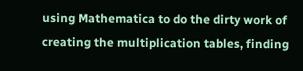using Mathematica to do the dirty work of creating the multiplication tables, finding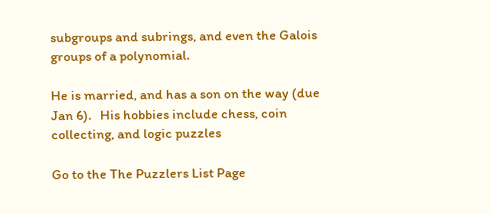subgroups and subrings, and even the Galois groups of a polynomial.

He is married, and has a son on the way (due Jan 6).   His hobbies include chess, coin collecting, and logic puzzles

Go to the The Puzzlers List Page